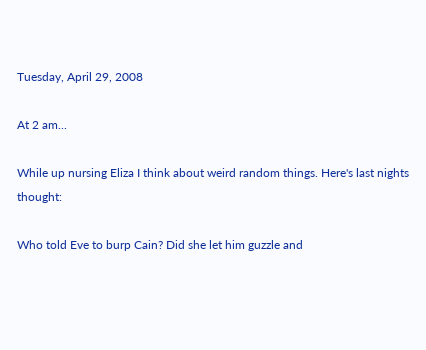Tuesday, April 29, 2008

At 2 am...

While up nursing Eliza I think about weird random things. Here's last nights thought:

Who told Eve to burp Cain? Did she let him guzzle and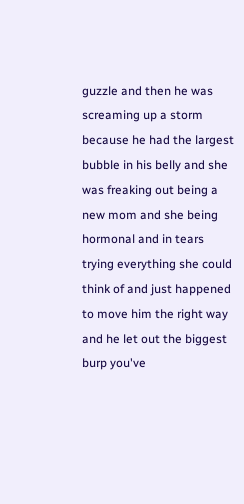guzzle and then he was screaming up a storm because he had the largest bubble in his belly and she was freaking out being a new mom and she being hormonal and in tears trying everything she could think of and just happened to move him the right way and he let out the biggest burp you've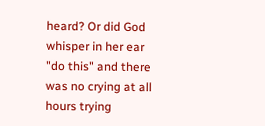heard? Or did God whisper in her ear "do this" and there was no crying at all hours trying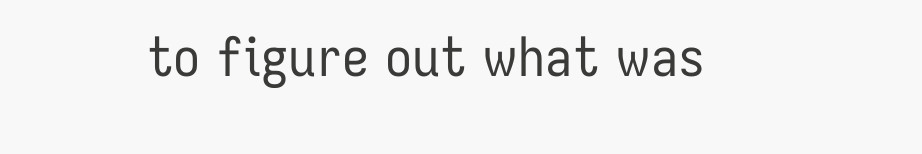to figure out what was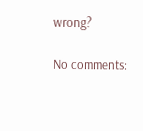wrong?

No comments: